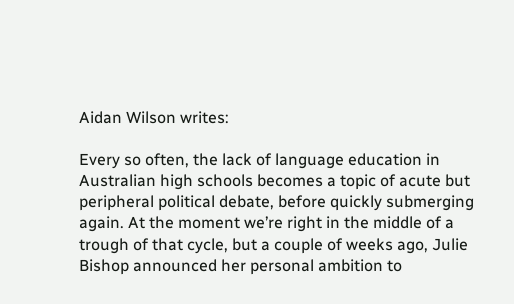Aidan Wilson writes:

Every so often, the lack of language education in Australian high schools becomes a topic of acute but peripheral political debate, before quickly submerging again. At the moment we’re right in the middle of a trough of that cycle, but a couple of weeks ago, Julie Bishop announced her personal ambition to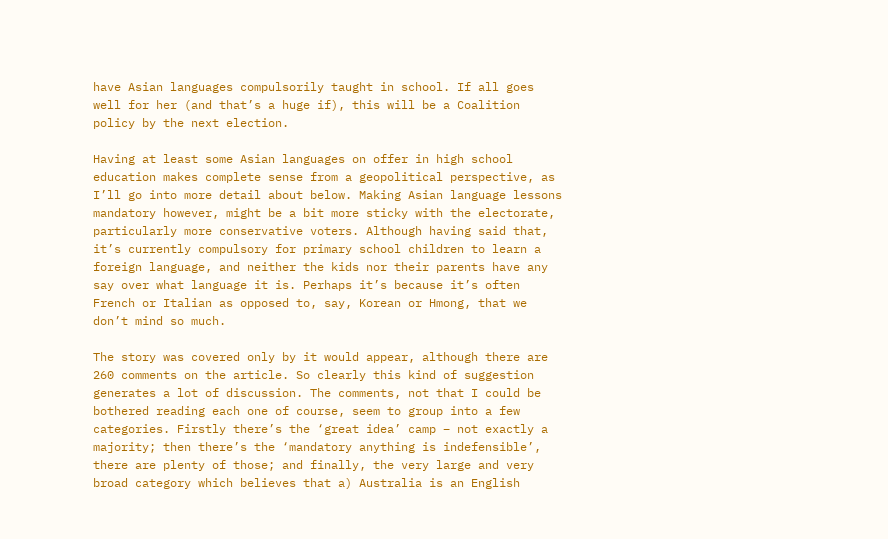have Asian languages compulsorily taught in school. If all goes well for her (and that’s a huge if), this will be a Coalition policy by the next election.

Having at least some Asian languages on offer in high school education makes complete sense from a geopolitical perspective, as I’ll go into more detail about below. Making Asian language lessons mandatory however, might be a bit more sticky with the electorate, particularly more conservative voters. Although having said that, it’s currently compulsory for primary school children to learn a foreign language, and neither the kids nor their parents have any say over what language it is. Perhaps it’s because it’s often French or Italian as opposed to, say, Korean or Hmong, that we don’t mind so much.

The story was covered only by it would appear, although there are 260 comments on the article. So clearly this kind of suggestion generates a lot of discussion. The comments, not that I could be bothered reading each one of course, seem to group into a few categories. Firstly there’s the ‘great idea’ camp – not exactly a majority; then there’s the ‘mandatory anything is indefensible’, there are plenty of those; and finally, the very large and very broad category which believes that a) Australia is an English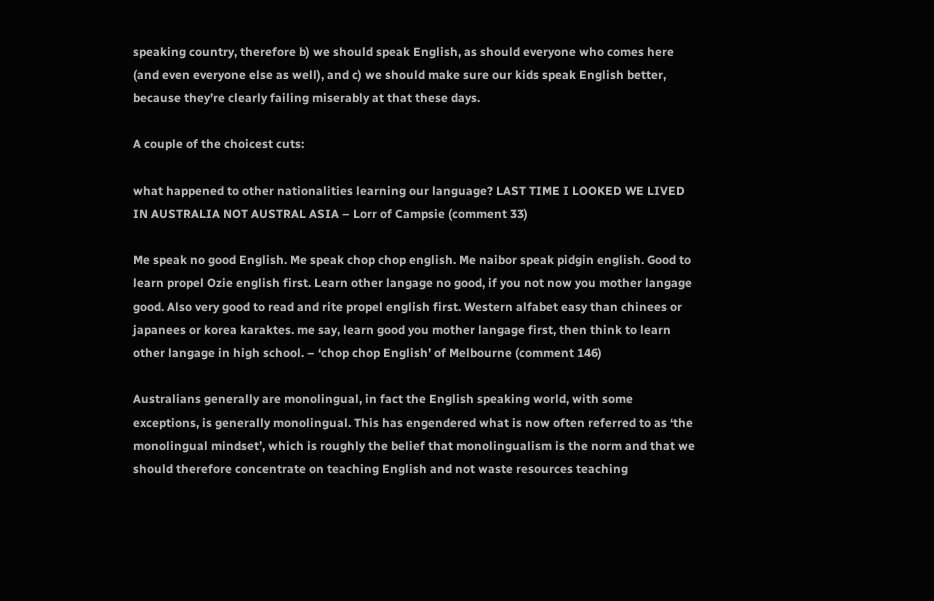speaking country, therefore b) we should speak English, as should everyone who comes here (and even everyone else as well), and c) we should make sure our kids speak English better, because they’re clearly failing miserably at that these days.

A couple of the choicest cuts:

what happened to other nationalities learning our language? LAST TIME I LOOKED WE LIVED IN AUSTRALIA NOT AUSTRAL ASIA – Lorr of Campsie (comment 33)

Me speak no good English. Me speak chop chop english. Me naibor speak pidgin english. Good to learn propel Ozie english first. Learn other langage no good, if you not now you mother langage good. Also very good to read and rite propel english first. Western alfabet easy than chinees or japanees or korea karaktes. me say, learn good you mother langage first, then think to learn other langage in high school. – ‘chop chop English’ of Melbourne (comment 146)

Australians generally are monolingual, in fact the English speaking world, with some exceptions, is generally monolingual. This has engendered what is now often referred to as ‘the monolingual mindset’, which is roughly the belief that monolingualism is the norm and that we should therefore concentrate on teaching English and not waste resources teaching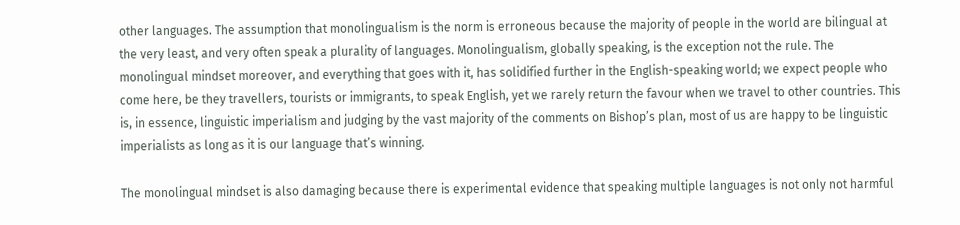other languages. The assumption that monolingualism is the norm is erroneous because the majority of people in the world are bilingual at the very least, and very often speak a plurality of languages. Monolingualism, globally speaking, is the exception not the rule. The monolingual mindset moreover, and everything that goes with it, has solidified further in the English-speaking world; we expect people who come here, be they travellers, tourists or immigrants, to speak English, yet we rarely return the favour when we travel to other countries. This is, in essence, linguistic imperialism and judging by the vast majority of the comments on Bishop’s plan, most of us are happy to be linguistic imperialists as long as it is our language that’s winning.

The monolingual mindset is also damaging because there is experimental evidence that speaking multiple languages is not only not harmful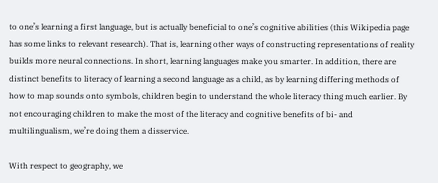to one’s learning a first language, but is actually beneficial to one’s cognitive abilities (this Wikipedia page has some links to relevant research). That is, learning other ways of constructing representations of reality builds more neural connections. In short, learning languages make you smarter. In addition, there are distinct benefits to literacy of learning a second language as a child, as by learning differing methods of how to map sounds onto symbols, children begin to understand the whole literacy thing much earlier. By not encouraging children to make the most of the literacy and cognitive benefits of bi- and multilingualism, we’re doing them a disservice.

With respect to geography, we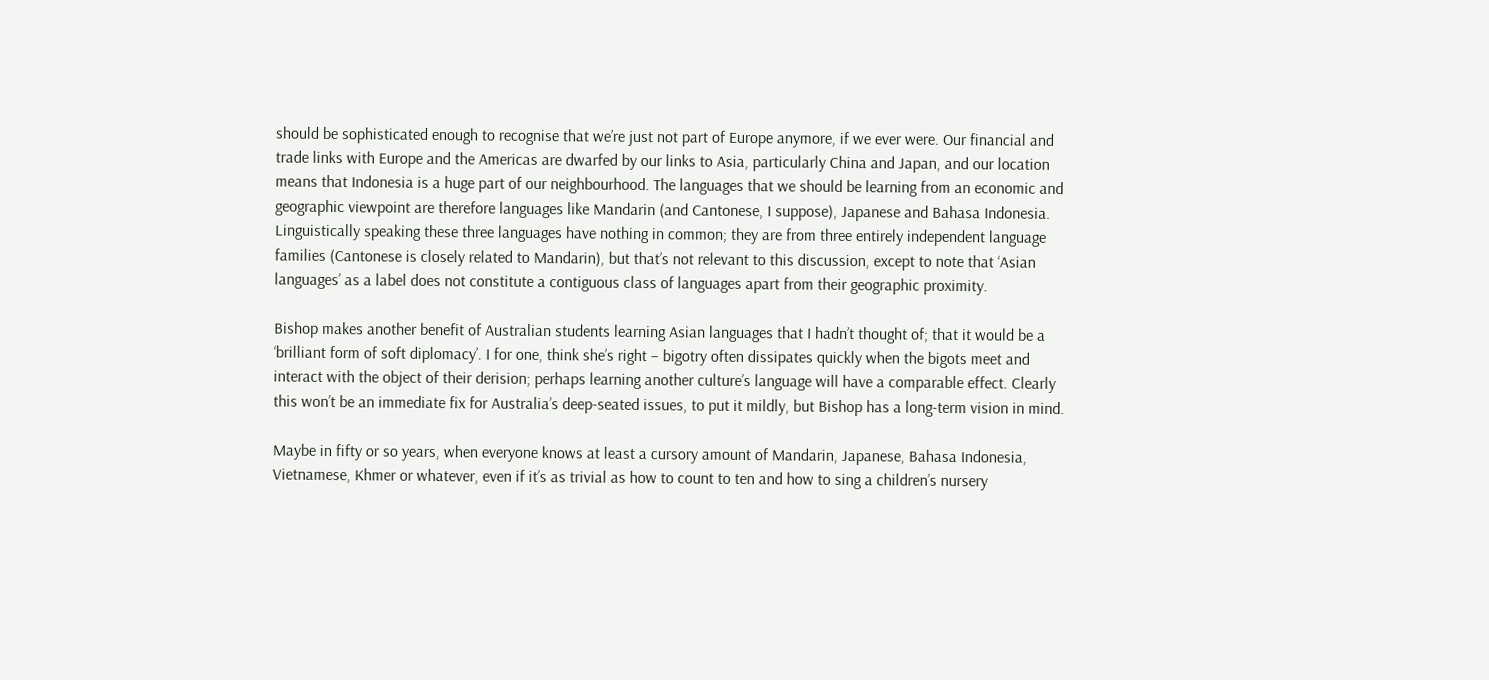should be sophisticated enough to recognise that we’re just not part of Europe anymore, if we ever were. Our financial and trade links with Europe and the Americas are dwarfed by our links to Asia, particularly China and Japan, and our location means that Indonesia is a huge part of our neighbourhood. The languages that we should be learning from an economic and geographic viewpoint are therefore languages like Mandarin (and Cantonese, I suppose), Japanese and Bahasa Indonesia. Linguistically speaking these three languages have nothing in common; they are from three entirely independent language families (Cantonese is closely related to Mandarin), but that’s not relevant to this discussion, except to note that ‘Asian languages’ as a label does not constitute a contiguous class of languages apart from their geographic proximity.

Bishop makes another benefit of Australian students learning Asian languages that I hadn’t thought of; that it would be a ‘brilliant form of soft diplomacy’. I for one, think she’s right – bigotry often dissipates quickly when the bigots meet and interact with the object of their derision; perhaps learning another culture’s language will have a comparable effect. Clearly this won’t be an immediate fix for Australia’s deep-seated issues, to put it mildly, but Bishop has a long-term vision in mind.

Maybe in fifty or so years, when everyone knows at least a cursory amount of Mandarin, Japanese, Bahasa Indonesia, Vietnamese, Khmer or whatever, even if it’s as trivial as how to count to ten and how to sing a children’s nursery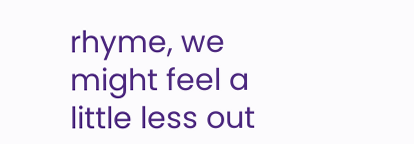rhyme, we might feel a little less out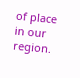of place in our region.